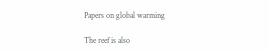Papers on global warming

The reef is also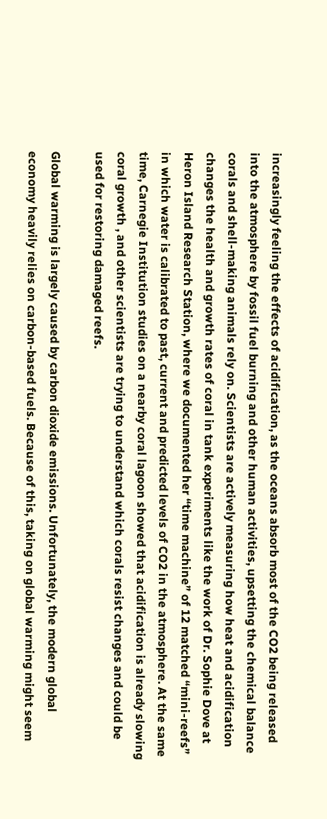increasingly feeling the effects of acidification, as the oceans absorb most of the CO2 being released into the atmosphere by fossil fuel burning and other human activities, upsetting the chemical balance corals and shell-making animals rely on. Scientists are actively measuring how heat and acidification changes the health and growth rates of coral in tank experiments like the work of Dr. Sophie Dove at Heron Island Research Station, where we documented her “time machine” of 12 matched “mini-reefs” in which water is calibrated to past, current and predicted levels of CO2 in the atmosphere. At the same time, Carnegie Institution studies on a nearby coral lagoon showed that acidification is already slowing coral growth , and other scientists are trying to understand which corals resist changes and could be used for restoring damaged reefs.

Global warming is largely caused by carbon dioxide emissions. Unfortunately, the modern global economy heavily relies on carbon-based fuels. Because of this, taking on global warming might seem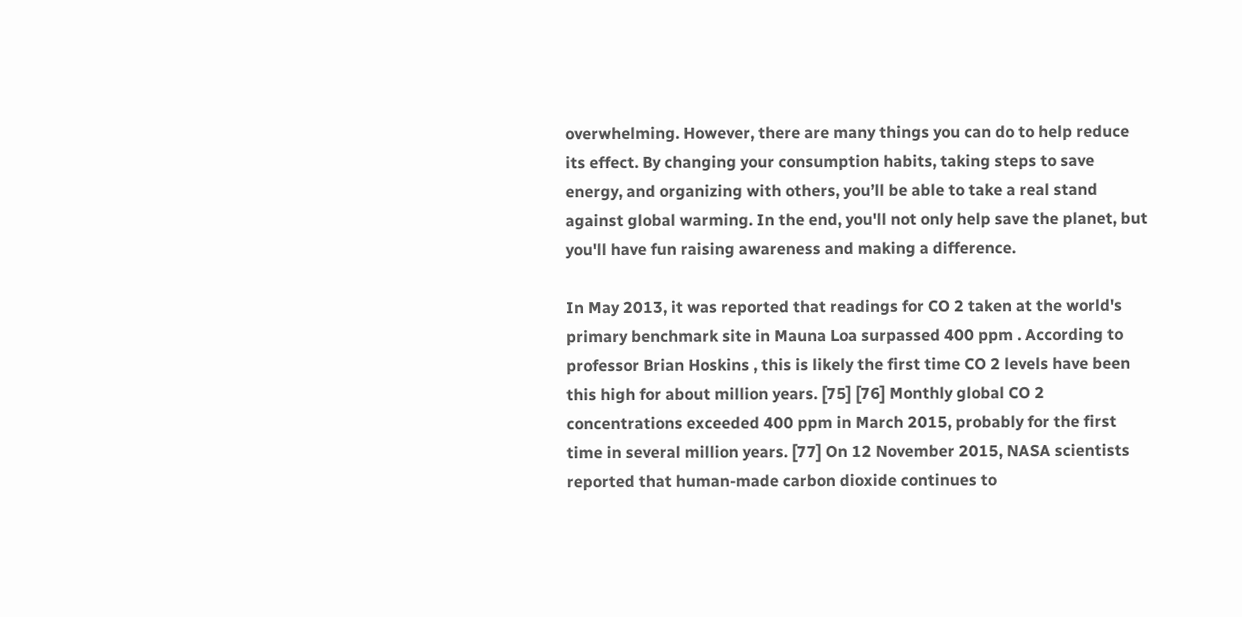overwhelming. However, there are many things you can do to help reduce its effect. By changing your consumption habits, taking steps to save energy, and organizing with others, you’ll be able to take a real stand against global warming. In the end, you'll not only help save the planet, but you'll have fun raising awareness and making a difference.

In May 2013, it was reported that readings for CO 2 taken at the world's primary benchmark site in Mauna Loa surpassed 400 ppm . According to professor Brian Hoskins , this is likely the first time CO 2 levels have been this high for about million years. [75] [76] Monthly global CO 2 concentrations exceeded 400 ppm in March 2015, probably for the first time in several million years. [77] On 12 November 2015, NASA scientists reported that human-made carbon dioxide continues to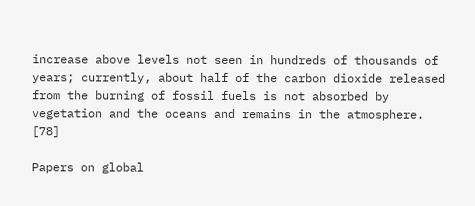increase above levels not seen in hundreds of thousands of years; currently, about half of the carbon dioxide released from the burning of fossil fuels is not absorbed by vegetation and the oceans and remains in the atmosphere. [78]

Papers on global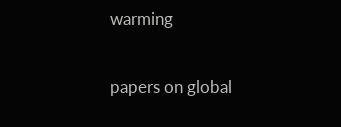warming

papers on global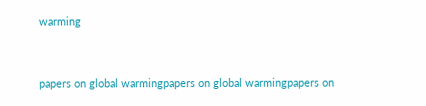warming


papers on global warmingpapers on global warmingpapers on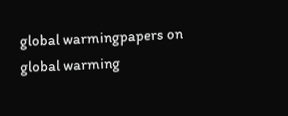global warmingpapers on global warming